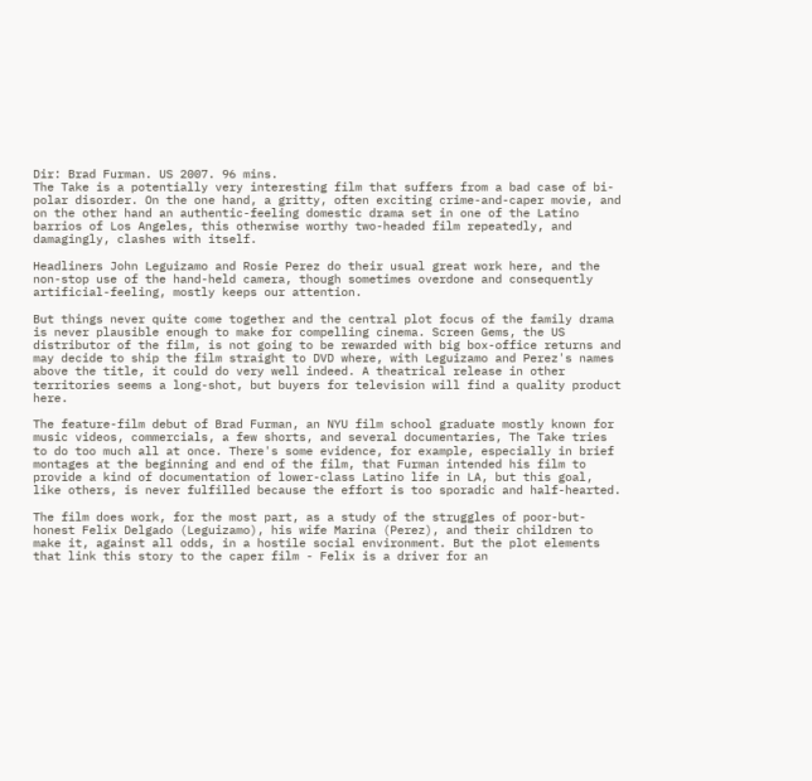Dir: Brad Furman. US 2007. 96 mins.
The Take is a potentially very interesting film that suffers from a bad case of bi-polar disorder. On the one hand, a gritty, often exciting crime-and-caper movie, and on the other hand an authentic-feeling domestic drama set in one of the Latino barrios of Los Angeles, this otherwise worthy two-headed film repeatedly, and damagingly, clashes with itself.

Headliners John Leguizamo and Rosie Perez do their usual great work here, and the non-stop use of the hand-held camera, though sometimes overdone and consequently artificial-feeling, mostly keeps our attention.

But things never quite come together and the central plot focus of the family drama is never plausible enough to make for compelling cinema. Screen Gems, the US distributor of the film, is not going to be rewarded with big box-office returns and may decide to ship the film straight to DVD where, with Leguizamo and Perez's names above the title, it could do very well indeed. A theatrical release in other territories seems a long-shot, but buyers for television will find a quality product here.

The feature-film debut of Brad Furman, an NYU film school graduate mostly known for music videos, commercials, a few shorts, and several documentaries, The Take tries to do too much all at once. There's some evidence, for example, especially in brief montages at the beginning and end of the film, that Furman intended his film to provide a kind of documentation of lower-class Latino life in LA, but this goal, like others, is never fulfilled because the effort is too sporadic and half-hearted.

The film does work, for the most part, as a study of the struggles of poor-but-honest Felix Delgado (Leguizamo), his wife Marina (Perez), and their children to make it, against all odds, in a hostile social environment. But the plot elements that link this story to the caper film - Felix is a driver for an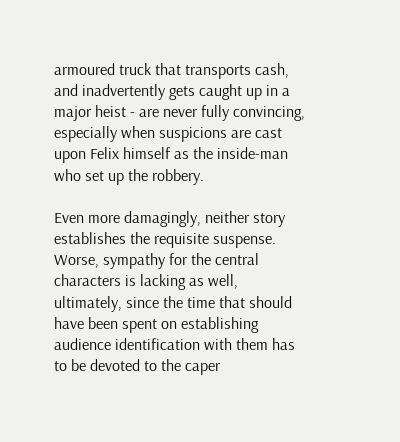armoured truck that transports cash, and inadvertently gets caught up in a major heist - are never fully convincing, especially when suspicions are cast upon Felix himself as the inside-man who set up the robbery.

Even more damagingly, neither story establishes the requisite suspense. Worse, sympathy for the central characters is lacking as well, ultimately, since the time that should have been spent on establishing audience identification with them has to be devoted to the caper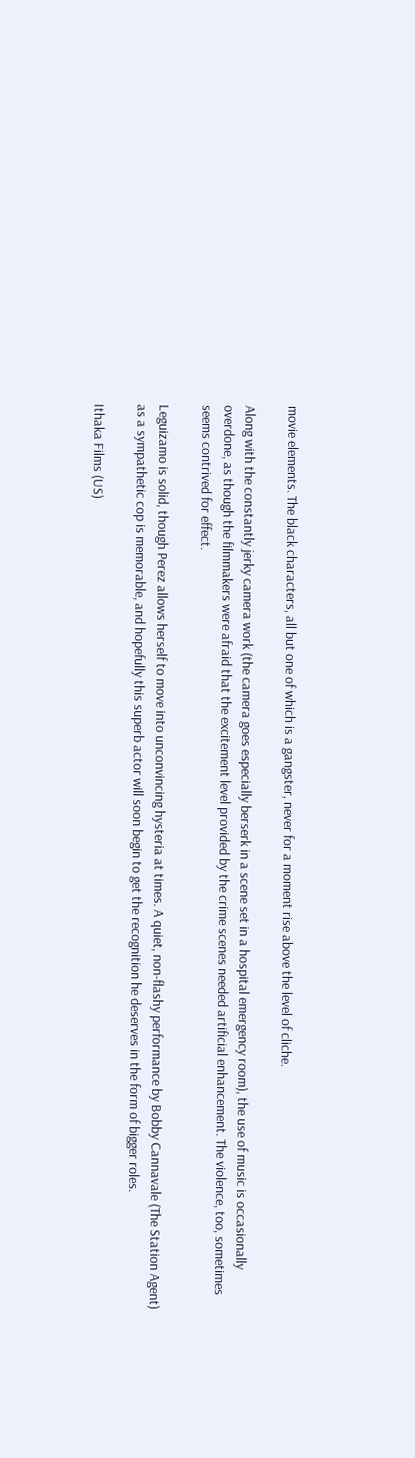movie elements. The black characters, all but one of which is a gangster, never for a moment rise above the level of cliche.

Along with the constantly jerky camera work (the camera goes especially berserk in a scene set in a hospital emergency room), the use of music is occasionally overdone, as though the filmmakers were afraid that the excitement level provided by the crime scenes needed artificial enhancement. The violence, too, sometimes seems contrived for effect.

Leguizamo is solid, though Perez allows herself to move into unconvincing hysteria at times. A quiet, non-flashy performance by Bobby Cannavale (The Station Agent) as a sympathetic cop is memorable, and hopefully this superb actor will soon begin to get the recognition he deserves in the form of bigger roles.

Ithaka Films (US)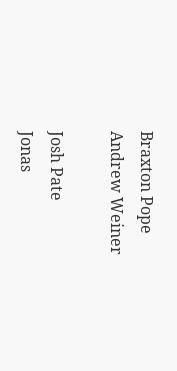Braxton Pope
Andrew Weiner

Josh Pate
Jonas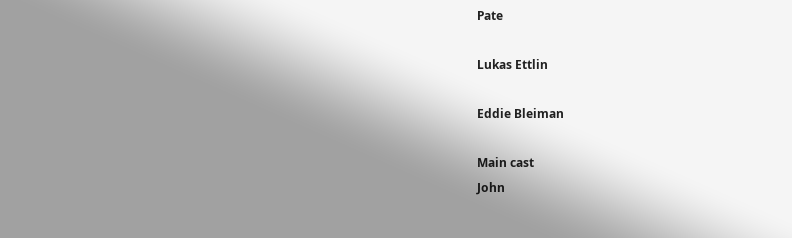Pate

Lukas Ettlin

Eddie Bleiman

Main cast
John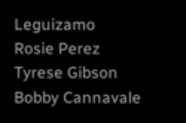Leguizamo
Rosie Perez
Tyrese Gibson
Bobby Cannavale